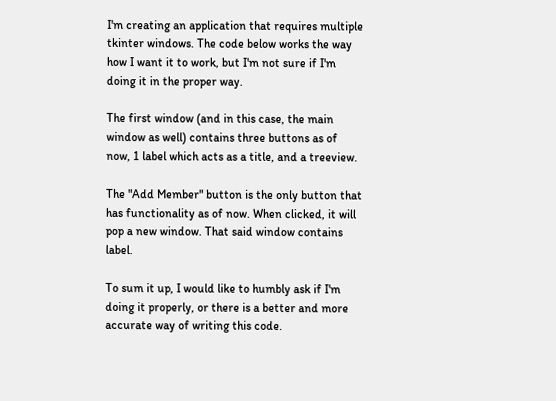I'm creating an application that requires multiple tkinter windows. The code below works the way how I want it to work, but I'm not sure if I'm doing it in the proper way.

The first window (and in this case, the main window as well) contains three buttons as of now, 1 label which acts as a title, and a treeview.

The "Add Member" button is the only button that has functionality as of now. When clicked, it will pop a new window. That said window contains label.

To sum it up, I would like to humbly ask if I'm doing it properly, or there is a better and more accurate way of writing this code.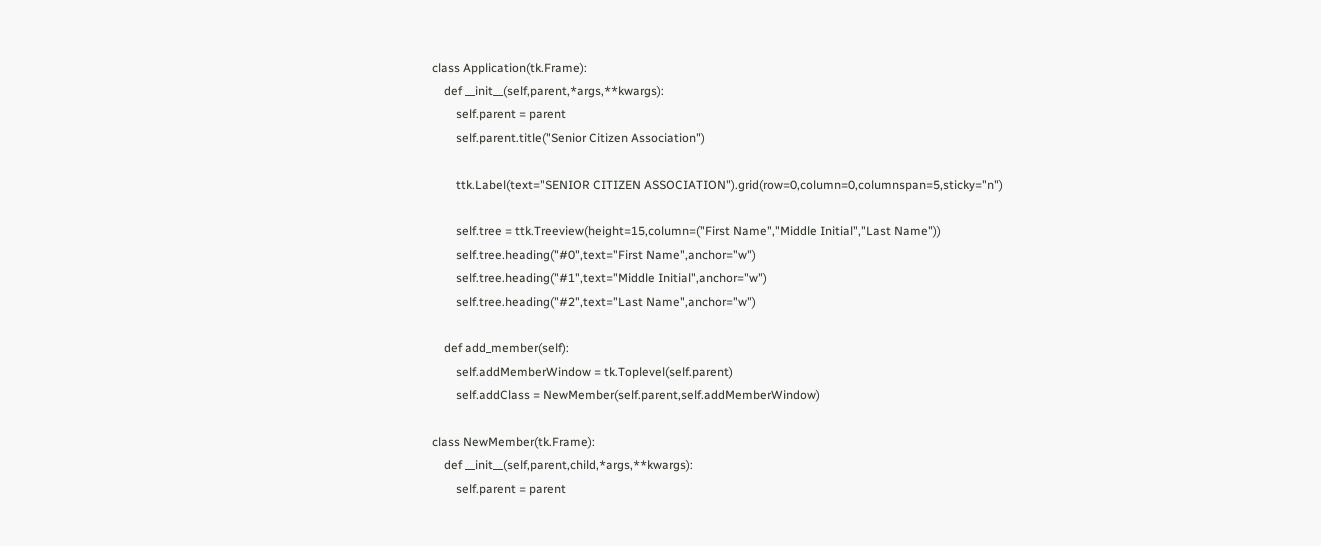class Application(tk.Frame):
    def __init__(self,parent,*args,**kwargs):
        self.parent = parent
        self.parent.title("Senior Citizen Association")

        ttk.Label(text="SENIOR CITIZEN ASSOCIATION").grid(row=0,column=0,columnspan=5,sticky="n")

        self.tree = ttk.Treeview(height=15,column=("First Name","Middle Initial","Last Name"))
        self.tree.heading("#0",text="First Name",anchor="w")
        self.tree.heading("#1",text="Middle Initial",anchor="w")
        self.tree.heading("#2",text="Last Name",anchor="w")

    def add_member(self):
        self.addMemberWindow = tk.Toplevel(self.parent)
        self.addClass = NewMember(self.parent,self.addMemberWindow)

class NewMember(tk.Frame):
    def __init__(self,parent,child,*args,**kwargs):
        self.parent = parent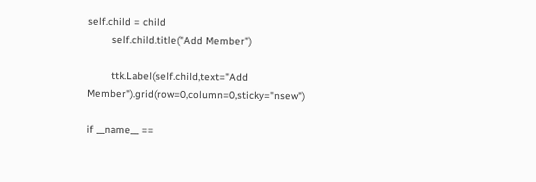self.child = child
        self.child.title("Add Member")

        ttk.Label(self.child,text="Add Member").grid(row=0,column=0,sticky="nsew")

if __name__ ==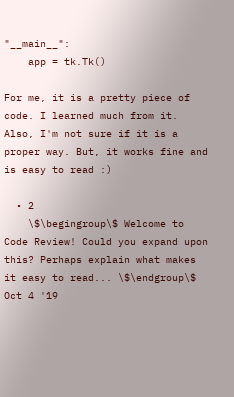"__main__":
    app = tk.Tk()

For me, it is a pretty piece of code. I learned much from it. Also, I'm not sure if it is a proper way. But, it works fine and is easy to read :)

  • 2
    \$\begingroup\$ Welcome to Code Review! Could you expand upon this? Perhaps explain what makes it easy to read... \$\endgroup\$ Oct 4 '19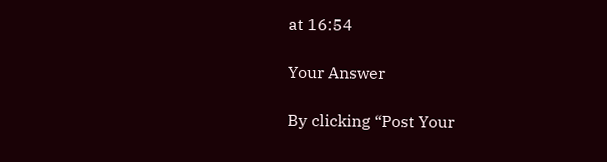at 16:54

Your Answer

By clicking “Post Your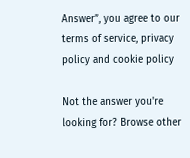Answer”, you agree to our terms of service, privacy policy and cookie policy

Not the answer you're looking for? Browse other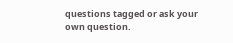questions tagged or ask your own question.